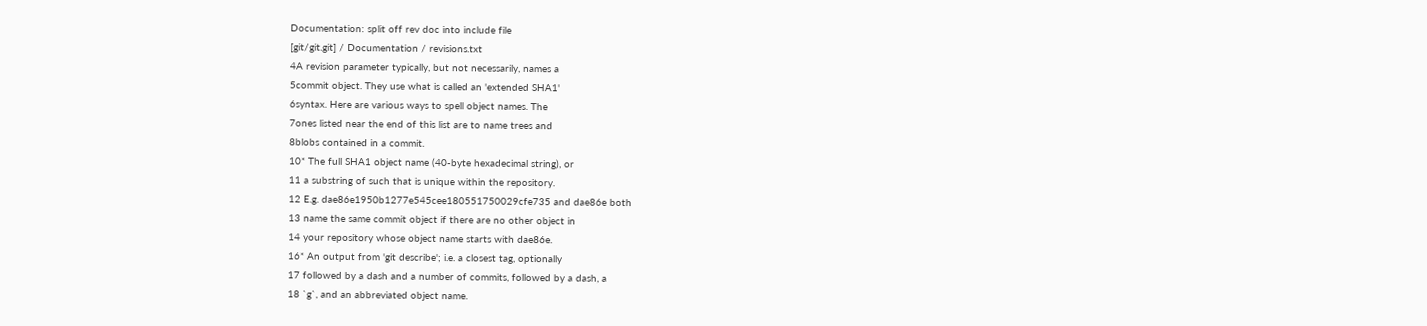Documentation: split off rev doc into include file
[git/git.git] / Documentation / revisions.txt
4A revision parameter typically, but not necessarily, names a
5commit object. They use what is called an 'extended SHA1'
6syntax. Here are various ways to spell object names. The
7ones listed near the end of this list are to name trees and
8blobs contained in a commit.
10* The full SHA1 object name (40-byte hexadecimal string), or
11 a substring of such that is unique within the repository.
12 E.g. dae86e1950b1277e545cee180551750029cfe735 and dae86e both
13 name the same commit object if there are no other object in
14 your repository whose object name starts with dae86e.
16* An output from 'git describe'; i.e. a closest tag, optionally
17 followed by a dash and a number of commits, followed by a dash, a
18 `g`, and an abbreviated object name.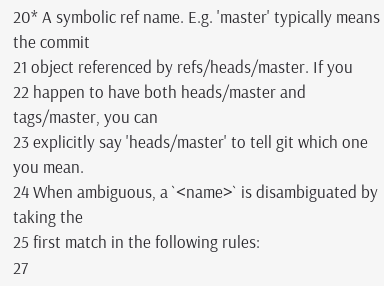20* A symbolic ref name. E.g. 'master' typically means the commit
21 object referenced by refs/heads/master. If you
22 happen to have both heads/master and tags/master, you can
23 explicitly say 'heads/master' to tell git which one you mean.
24 When ambiguous, a `<name>` is disambiguated by taking the
25 first match in the following rules:
27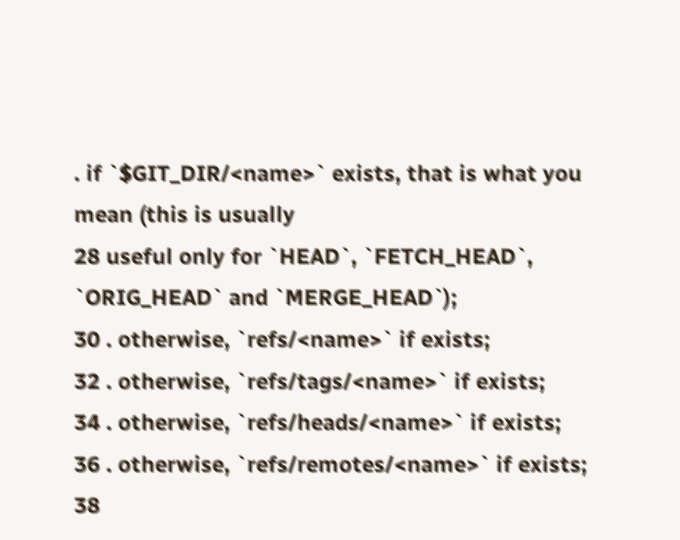. if `$GIT_DIR/<name>` exists, that is what you mean (this is usually
28 useful only for `HEAD`, `FETCH_HEAD`, `ORIG_HEAD` and `MERGE_HEAD`);
30 . otherwise, `refs/<name>` if exists;
32 . otherwise, `refs/tags/<name>` if exists;
34 . otherwise, `refs/heads/<name>` if exists;
36 . otherwise, `refs/remotes/<name>` if exists;
38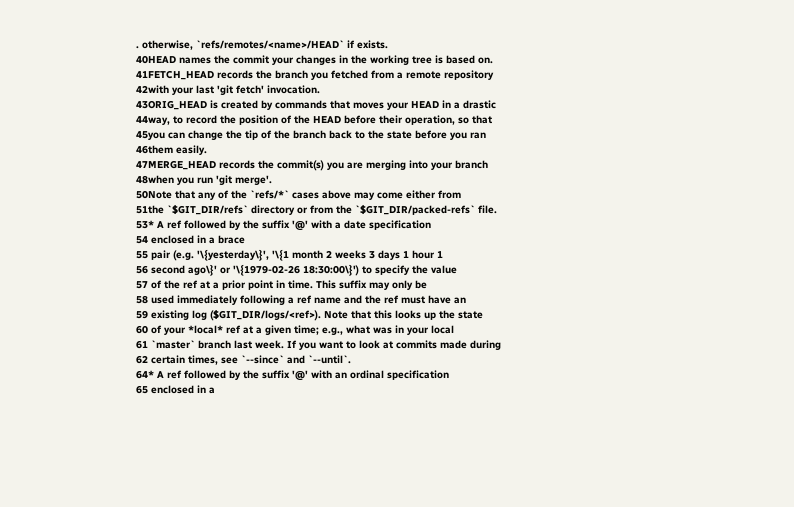. otherwise, `refs/remotes/<name>/HEAD` if exists.
40HEAD names the commit your changes in the working tree is based on.
41FETCH_HEAD records the branch you fetched from a remote repository
42with your last 'git fetch' invocation.
43ORIG_HEAD is created by commands that moves your HEAD in a drastic
44way, to record the position of the HEAD before their operation, so that
45you can change the tip of the branch back to the state before you ran
46them easily.
47MERGE_HEAD records the commit(s) you are merging into your branch
48when you run 'git merge'.
50Note that any of the `refs/*` cases above may come either from
51the `$GIT_DIR/refs` directory or from the `$GIT_DIR/packed-refs` file.
53* A ref followed by the suffix '@' with a date specification
54 enclosed in a brace
55 pair (e.g. '\{yesterday\}', '\{1 month 2 weeks 3 days 1 hour 1
56 second ago\}' or '\{1979-02-26 18:30:00\}') to specify the value
57 of the ref at a prior point in time. This suffix may only be
58 used immediately following a ref name and the ref must have an
59 existing log ($GIT_DIR/logs/<ref>). Note that this looks up the state
60 of your *local* ref at a given time; e.g., what was in your local
61 `master` branch last week. If you want to look at commits made during
62 certain times, see `--since` and `--until`.
64* A ref followed by the suffix '@' with an ordinal specification
65 enclosed in a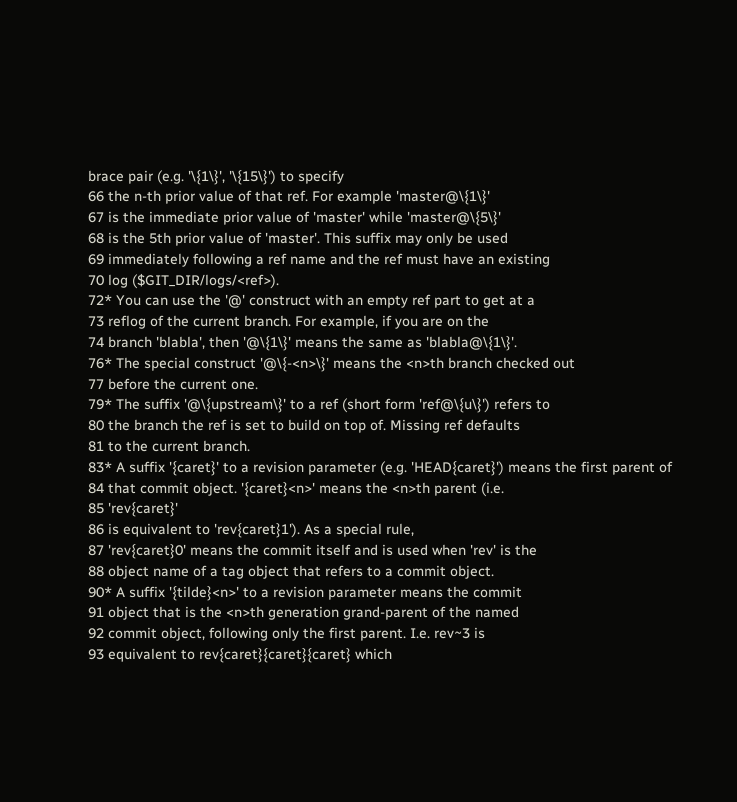brace pair (e.g. '\{1\}', '\{15\}') to specify
66 the n-th prior value of that ref. For example 'master@\{1\}'
67 is the immediate prior value of 'master' while 'master@\{5\}'
68 is the 5th prior value of 'master'. This suffix may only be used
69 immediately following a ref name and the ref must have an existing
70 log ($GIT_DIR/logs/<ref>).
72* You can use the '@' construct with an empty ref part to get at a
73 reflog of the current branch. For example, if you are on the
74 branch 'blabla', then '@\{1\}' means the same as 'blabla@\{1\}'.
76* The special construct '@\{-<n>\}' means the <n>th branch checked out
77 before the current one.
79* The suffix '@\{upstream\}' to a ref (short form 'ref@\{u\}') refers to
80 the branch the ref is set to build on top of. Missing ref defaults
81 to the current branch.
83* A suffix '{caret}' to a revision parameter (e.g. 'HEAD{caret}') means the first parent of
84 that commit object. '{caret}<n>' means the <n>th parent (i.e.
85 'rev{caret}'
86 is equivalent to 'rev{caret}1'). As a special rule,
87 'rev{caret}0' means the commit itself and is used when 'rev' is the
88 object name of a tag object that refers to a commit object.
90* A suffix '{tilde}<n>' to a revision parameter means the commit
91 object that is the <n>th generation grand-parent of the named
92 commit object, following only the first parent. I.e. rev~3 is
93 equivalent to rev{caret}{caret}{caret} which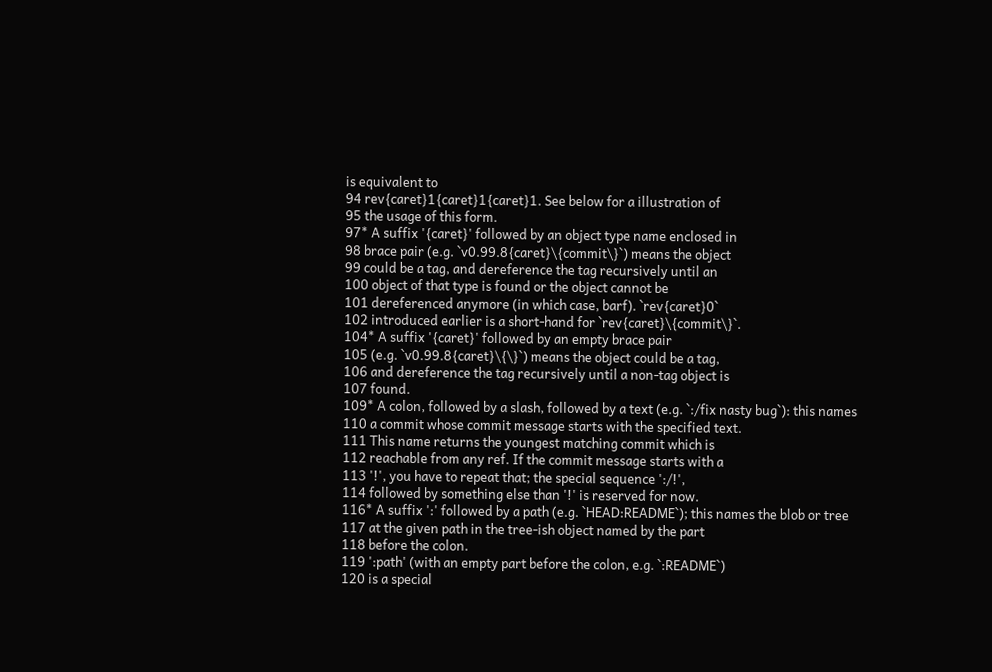is equivalent to
94 rev{caret}1{caret}1{caret}1. See below for a illustration of
95 the usage of this form.
97* A suffix '{caret}' followed by an object type name enclosed in
98 brace pair (e.g. `v0.99.8{caret}\{commit\}`) means the object
99 could be a tag, and dereference the tag recursively until an
100 object of that type is found or the object cannot be
101 dereferenced anymore (in which case, barf). `rev{caret}0`
102 introduced earlier is a short-hand for `rev{caret}\{commit\}`.
104* A suffix '{caret}' followed by an empty brace pair
105 (e.g. `v0.99.8{caret}\{\}`) means the object could be a tag,
106 and dereference the tag recursively until a non-tag object is
107 found.
109* A colon, followed by a slash, followed by a text (e.g. `:/fix nasty bug`): this names
110 a commit whose commit message starts with the specified text.
111 This name returns the youngest matching commit which is
112 reachable from any ref. If the commit message starts with a
113 '!', you have to repeat that; the special sequence ':/!',
114 followed by something else than '!' is reserved for now.
116* A suffix ':' followed by a path (e.g. `HEAD:README`); this names the blob or tree
117 at the given path in the tree-ish object named by the part
118 before the colon.
119 ':path' (with an empty part before the colon, e.g. `:README`)
120 is a special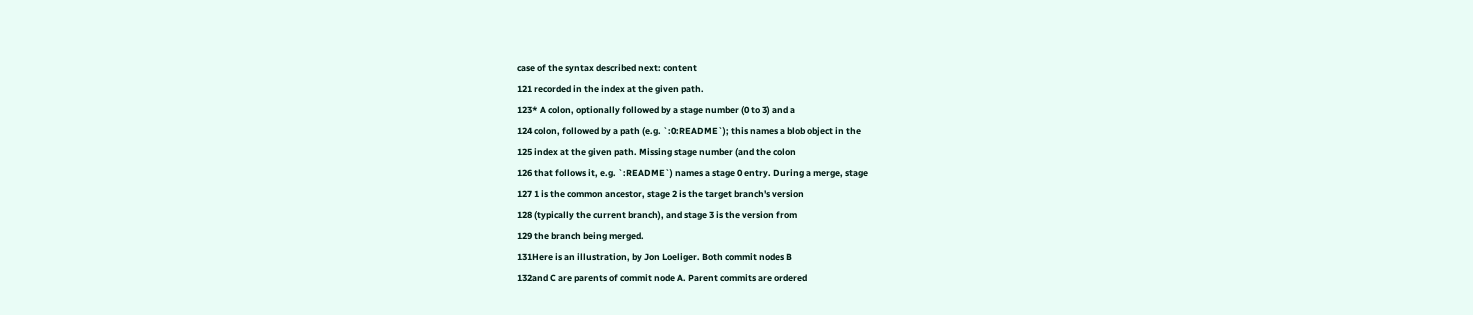case of the syntax described next: content
121 recorded in the index at the given path.
123* A colon, optionally followed by a stage number (0 to 3) and a
124 colon, followed by a path (e.g. `:0:README`); this names a blob object in the
125 index at the given path. Missing stage number (and the colon
126 that follows it, e.g. `:README`) names a stage 0 entry. During a merge, stage
127 1 is the common ancestor, stage 2 is the target branch's version
128 (typically the current branch), and stage 3 is the version from
129 the branch being merged.
131Here is an illustration, by Jon Loeliger. Both commit nodes B
132and C are parents of commit node A. Parent commits are ordered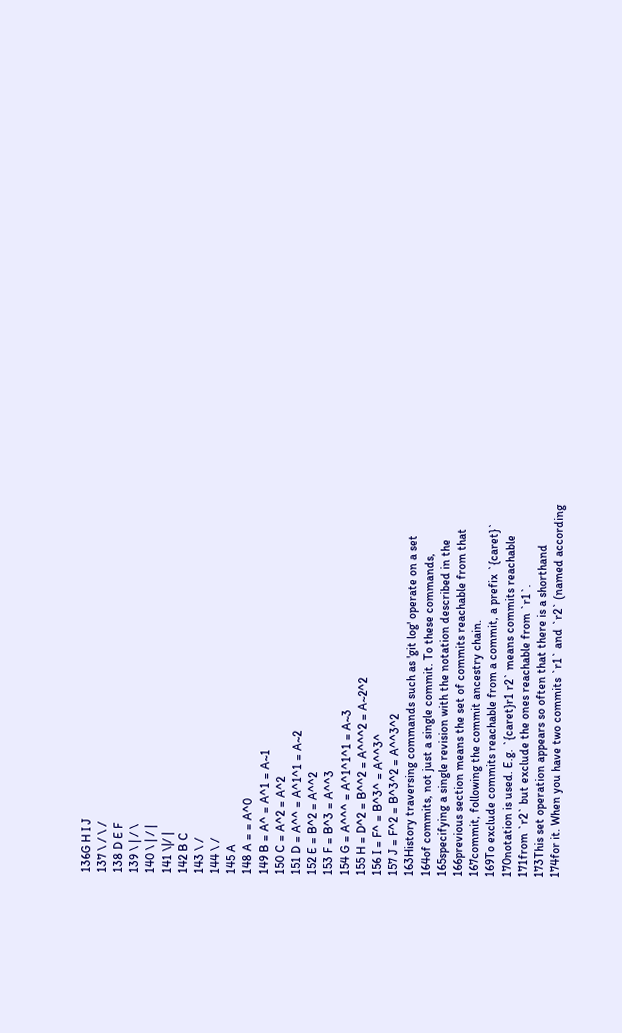136G H I J
137 \ / \ /
138 D E F
139 \ | / \
140 \ | / |
141 \|/ |
142 B C
143 \ /
144 \ /
145 A
148 A = = A^0
149 B = A^ = A^1 = A~1
150 C = A^2 = A^2
151 D = A^^ = A^1^1 = A~2
152 E = B^2 = A^^2
153 F = B^3 = A^^3
154 G = A^^^ = A^1^1^1 = A~3
155 H = D^2 = B^^2 = A^^^2 = A~2^2
156 I = F^ = B^3^ = A^^3^
157 J = F^2 = B^3^2 = A^^3^2
163History traversing commands such as 'git log' operate on a set
164of commits, not just a single commit. To these commands,
165specifying a single revision with the notation described in the
166previous section means the set of commits reachable from that
167commit, following the commit ancestry chain.
169To exclude commits reachable from a commit, a prefix `{caret}`
170notation is used. E.g. `{caret}r1 r2` means commits reachable
171from `r2` but exclude the ones reachable from `r1`.
173This set operation appears so often that there is a shorthand
174for it. When you have two commits `r1` and `r2` (named according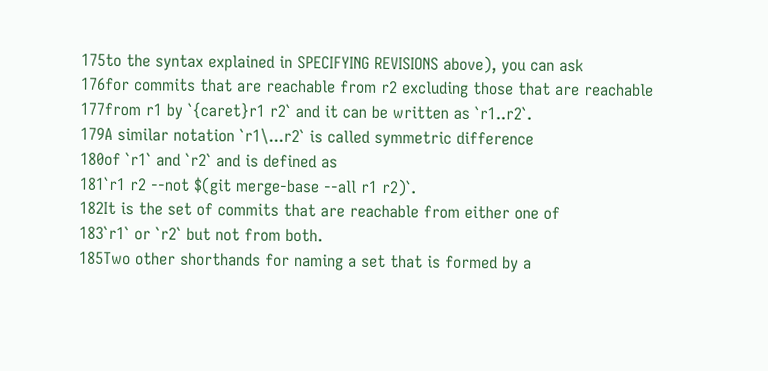175to the syntax explained in SPECIFYING REVISIONS above), you can ask
176for commits that are reachable from r2 excluding those that are reachable
177from r1 by `{caret}r1 r2` and it can be written as `r1..r2`.
179A similar notation `r1\...r2` is called symmetric difference
180of `r1` and `r2` and is defined as
181`r1 r2 --not $(git merge-base --all r1 r2)`.
182It is the set of commits that are reachable from either one of
183`r1` or `r2` but not from both.
185Two other shorthands for naming a set that is formed by a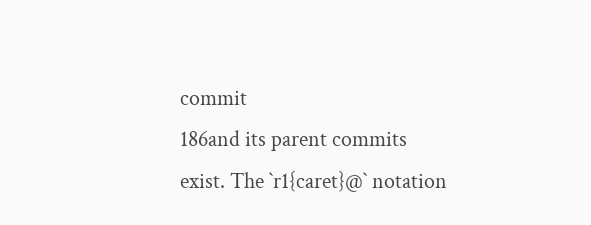commit
186and its parent commits exist. The `r1{caret}@` notation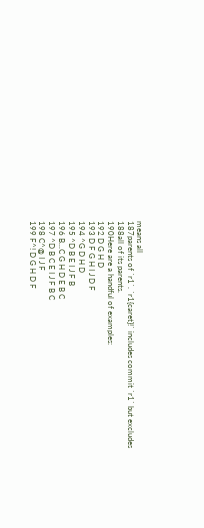means all
187parents of `r1`. `r1{caret}!` includes commit `r1` but excludes
188all of its parents.
190Here are a handful of examples:
192 D G H D
193 D F G H I J D F
194 ^G D H D
195 ^D B E I J F B
196 B...C G H D E B C
197 ^D B C E I J F B C
198 C^@ I J F
199 F^! D G H D F